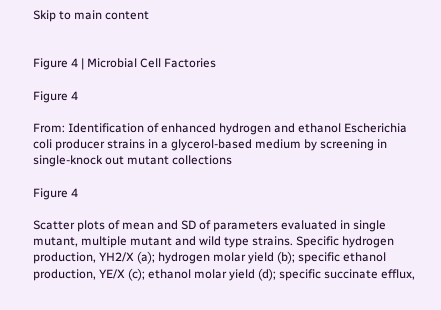Skip to main content


Figure 4 | Microbial Cell Factories

Figure 4

From: Identification of enhanced hydrogen and ethanol Escherichia coli producer strains in a glycerol-based medium by screening in single-knock out mutant collections

Figure 4

Scatter plots of mean and SD of parameters evaluated in single mutant, multiple mutant and wild type strains. Specific hydrogen production, YH2/X (a); hydrogen molar yield (b); specific ethanol production, YE/X (c); ethanol molar yield (d); specific succinate efflux,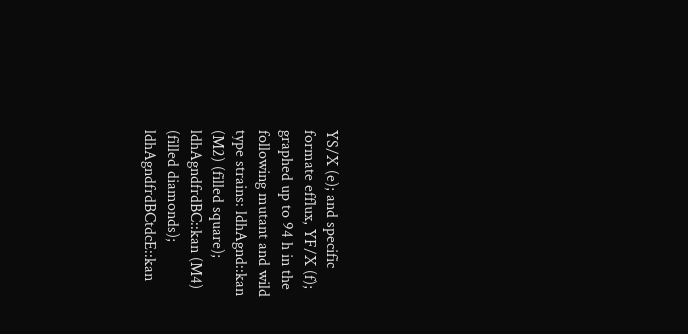YS/X (e); and specific formate efflux, YF/X (f); graphed up to 94 h in the following mutant and wild type strains: ldhAgnd::kan (M2) (filled square); ldhAgndfrdBC::kan (M4) (filled diamonds); ldhAgndfrdBCtdcE::kan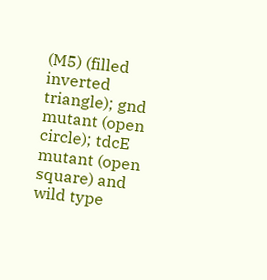(M5) (filled inverted triangle); gnd mutant (open circle); tdcE mutant (open square) and wild type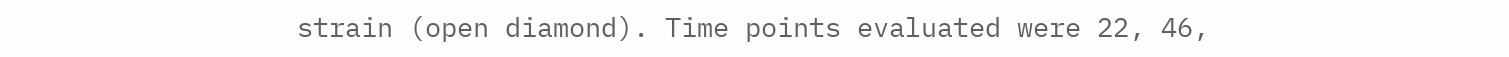strain (open diamond). Time points evaluated were 22, 46,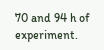70 and 94 h of experiment.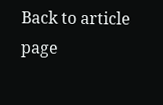Back to article page